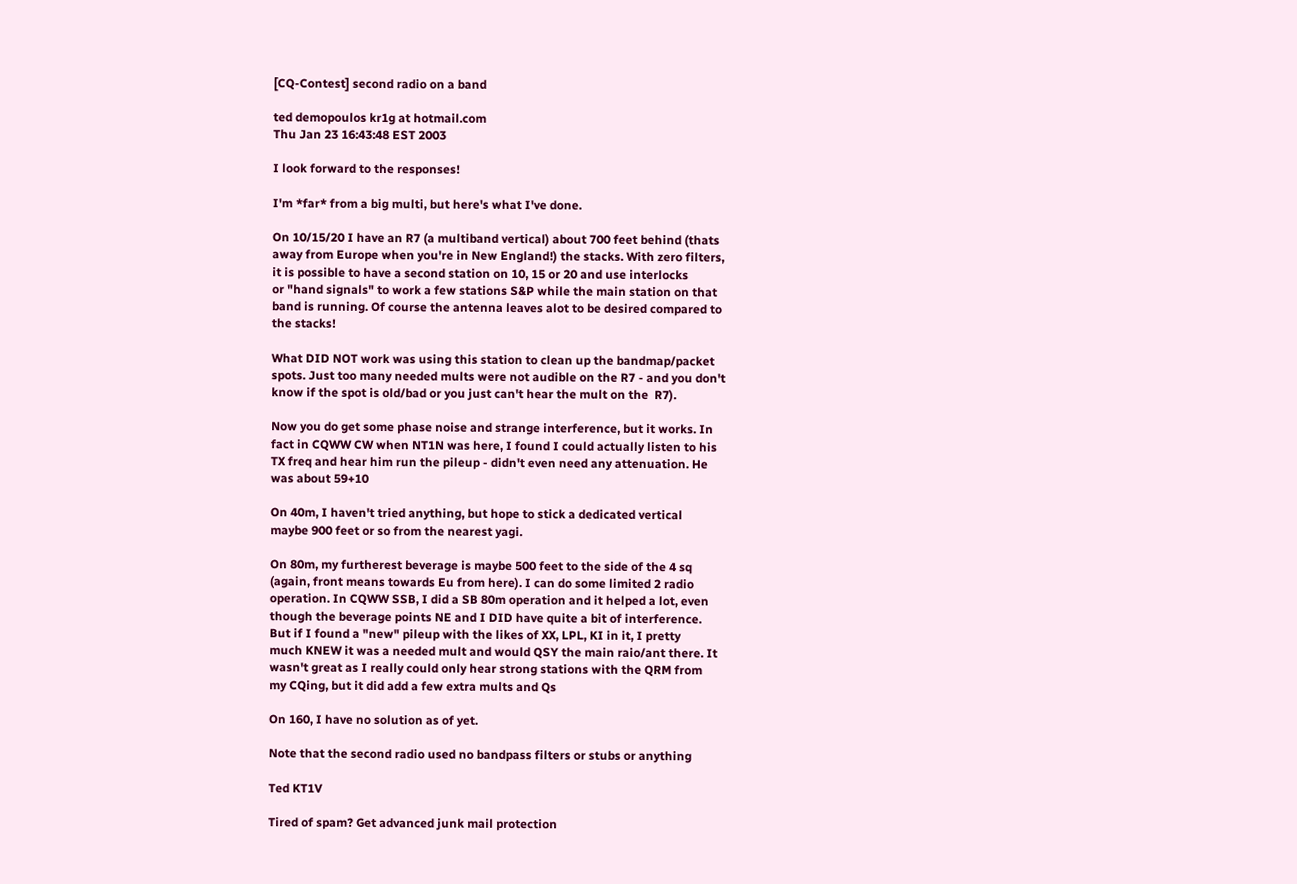[CQ-Contest] second radio on a band

ted demopoulos kr1g at hotmail.com
Thu Jan 23 16:43:48 EST 2003

I look forward to the responses!

I'm *far* from a big multi, but here's what I've done.

On 10/15/20 I have an R7 (a multiband vertical) about 700 feet behind (thats
away from Europe when you're in New England!) the stacks. With zero filters,
it is possible to have a second station on 10, 15 or 20 and use interlocks
or "hand signals" to work a few stations S&P while the main station on that
band is running. Of course the antenna leaves alot to be desired compared to
the stacks!

What DID NOT work was using this station to clean up the bandmap/packet
spots. Just too many needed mults were not audible on the R7 - and you don't
know if the spot is old/bad or you just can't hear the mult on the  R7).

Now you do get some phase noise and strange interference, but it works. In
fact in CQWW CW when NT1N was here, I found I could actually listen to his
TX freq and hear him run the pileup - didn't even need any attenuation. He
was about 59+10

On 40m, I haven't tried anything, but hope to stick a dedicated vertical
maybe 900 feet or so from the nearest yagi.

On 80m, my furtherest beverage is maybe 500 feet to the side of the 4 sq
(again, front means towards Eu from here). I can do some limited 2 radio
operation. In CQWW SSB, I did a SB 80m operation and it helped a lot, even
though the beverage points NE and I DID have quite a bit of interference.
But if I found a "new" pileup with the likes of XX, LPL, KI in it, I pretty
much KNEW it was a needed mult and would QSY the main raio/ant there. It
wasn't great as I really could only hear strong stations with the QRM from
my CQing, but it did add a few extra mults and Qs

On 160, I have no solution as of yet.

Note that the second radio used no bandpass filters or stubs or anything

Ted KT1V

Tired of spam? Get advanced junk mail protection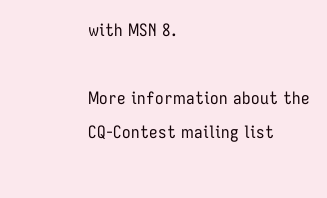with MSN 8.

More information about the CQ-Contest mailing list